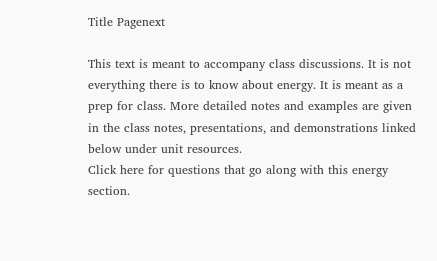Title Pagenext

This text is meant to accompany class discussions. It is not everything there is to know about energy. It is meant as a  prep for class. More detailed notes and examples are given in the class notes, presentations, and demonstrations linked below under unit resources.
Click here for questions that go along with this energy section.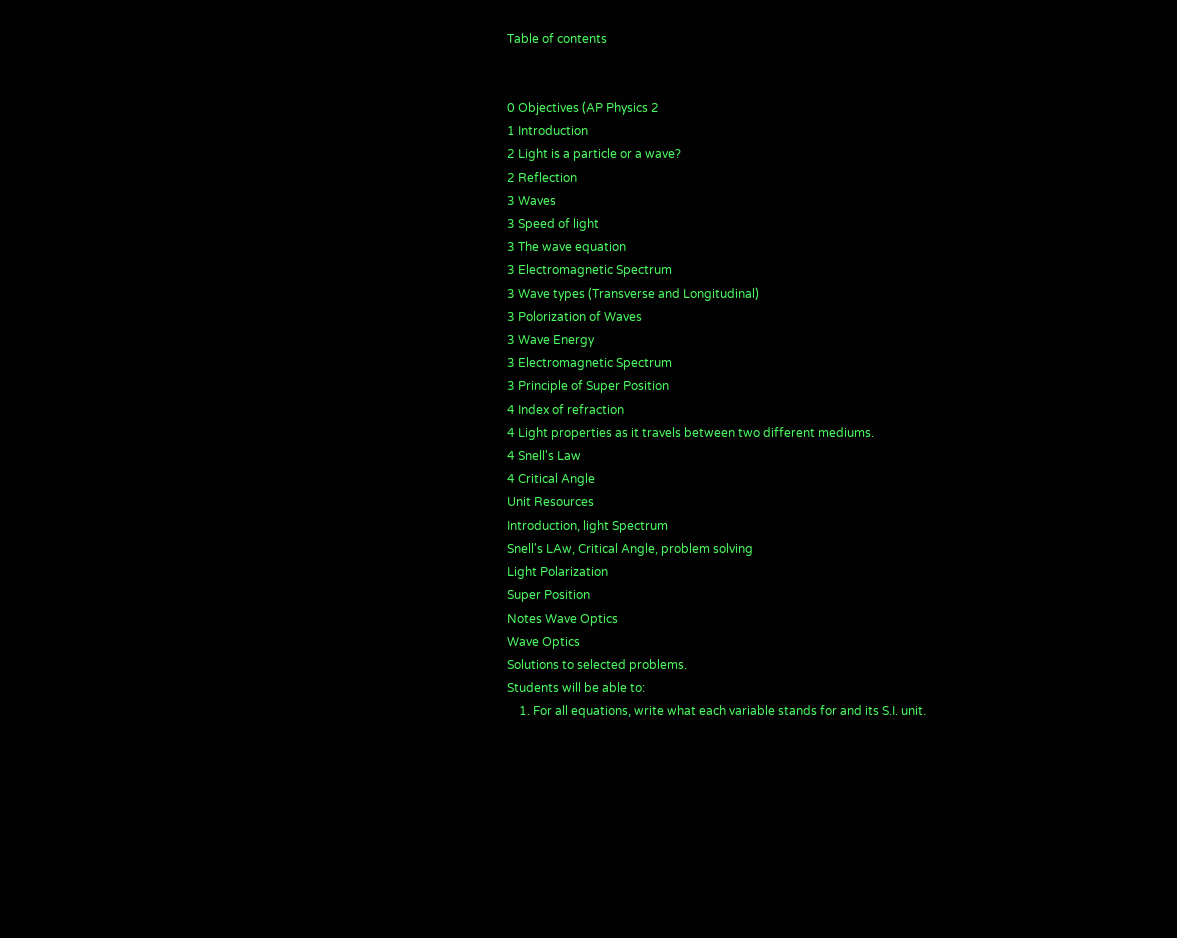Table of contents


0 Objectives (AP Physics 2
1 Introduction
2 Light is a particle or a wave?
2 Reflection
3 Waves
3 Speed of light
3 The wave equation
3 Electromagnetic Spectrum
3 Wave types (Transverse and Longitudinal)
3 Polorization of Waves
3 Wave Energy
3 Electromagnetic Spectrum
3 Principle of Super Position
4 Index of refraction
4 Light properties as it travels between two different mediums.
4 Snell's Law
4 Critical Angle
Unit Resources
Introduction, light Spectrum
Snell's LAw, Critical Angle, problem solving
Light Polarization
Super Position
Notes Wave Optics
Wave Optics
Solutions to selected problems.
Students will be able to:
    1. For all equations, write what each variable stands for and its S.I. unit.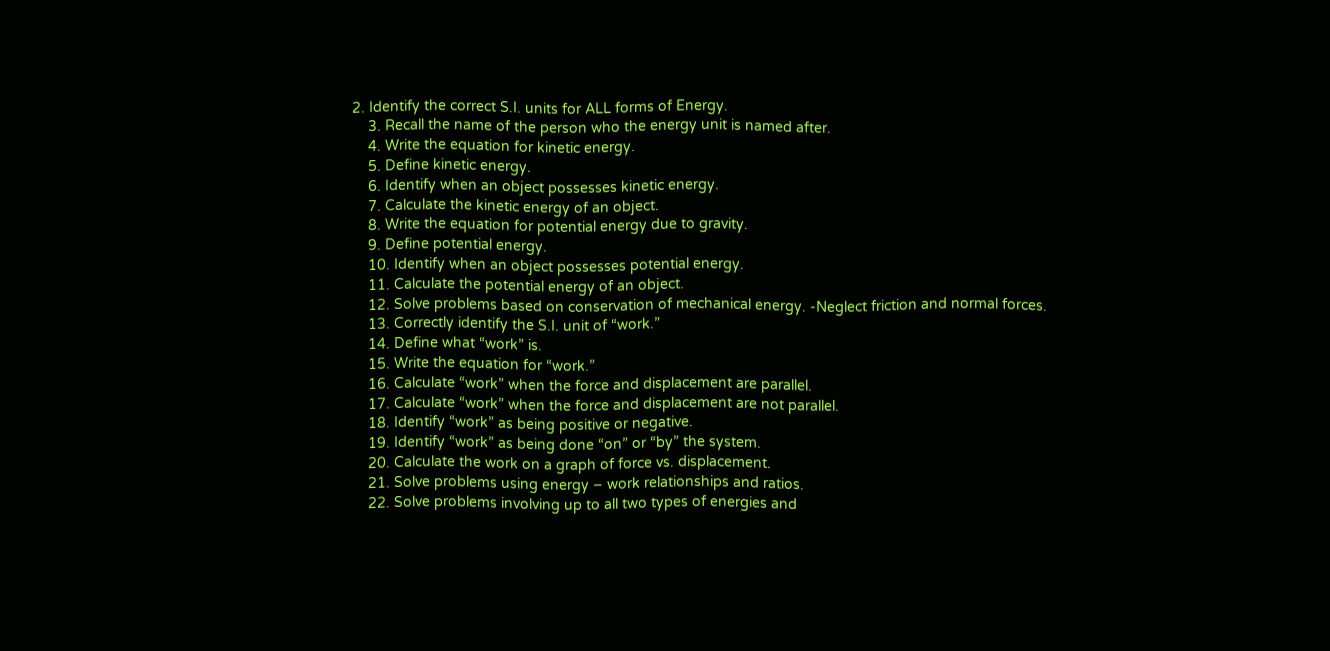2. Identify the correct S.I. units for ALL forms of Energy.
    3. Recall the name of the person who the energy unit is named after.
    4. Write the equation for kinetic energy.
    5. Define kinetic energy.
    6. Identify when an object possesses kinetic energy.
    7. Calculate the kinetic energy of an object.
    8. Write the equation for potential energy due to gravity.
    9. Define potential energy.
    10. Identify when an object possesses potential energy.
    11. Calculate the potential energy of an object.
    12. Solve problems based on conservation of mechanical energy. -Neglect friction and normal forces.
    13. Correctly identify the S.I. unit of “work.”
    14. Define what “work” is.
    15. Write the equation for “work.”
    16. Calculate “work” when the force and displacement are parallel.
    17. Calculate “work” when the force and displacement are not parallel.
    18. Identify “work” as being positive or negative.
    19. Identify “work” as being done “on” or “by” the system.
    20. Calculate the work on a graph of force vs. displacement.
    21. Solve problems using energy – work relationships and ratios.
    22. Solve problems involving up to all two types of energies and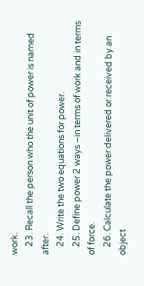work.
    23. Recall the person who the unit of power is named after.
    24. Write the two equations for power.
    25. Define power 2 ways –in terms of work and in terms of force.
    26. Calculate the power delivered or received by an object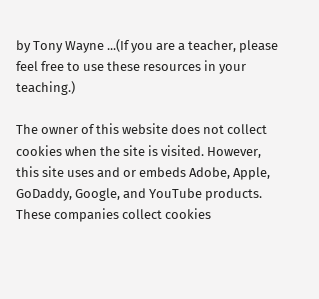by Tony Wayne ...(If you are a teacher, please feel free to use these resources in your teaching.)

The owner of this website does not collect cookies when the site is visited. However, this site uses and or embeds Adobe, Apple, GoDaddy, Google, and YouTube products. These companies collect cookies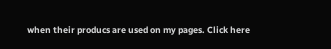when their producs are used on my pages. Click here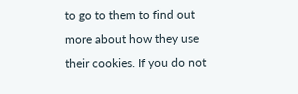to go to them to find out more about how they use their cookies. If you do not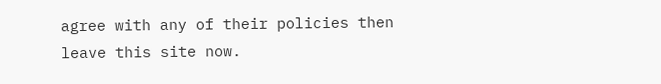agree with any of their policies then leave this site now.